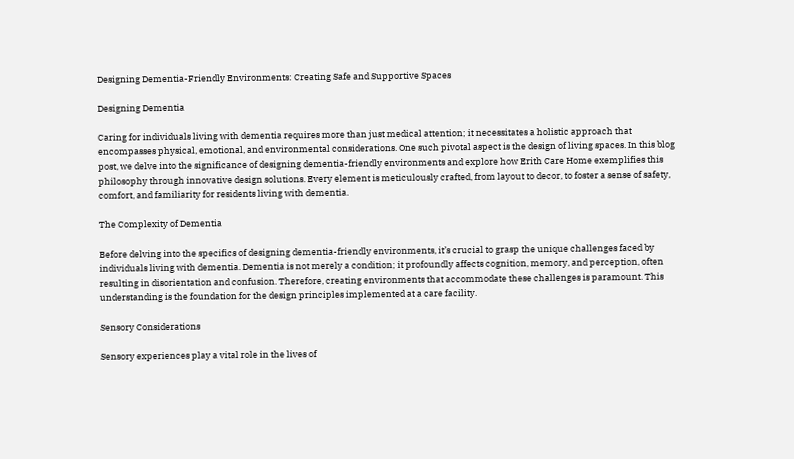Designing Dementia-Friendly Environments: Creating Safe and Supportive Spaces

Designing Dementia

Caring for individuals living with dementia requires more than just medical attention; it necessitates a holistic approach that encompasses physical, emotional, and environmental considerations. One such pivotal aspect is the design of living spaces. In this blog post, we delve into the significance of designing dementia-friendly environments and explore how Erith Care Home exemplifies this philosophy through innovative design solutions. Every element is meticulously crafted, from layout to decor, to foster a sense of safety, comfort, and familiarity for residents living with dementia.

The Complexity of Dementia

Before delving into the specifics of designing dementia-friendly environments, it’s crucial to grasp the unique challenges faced by individuals living with dementia. Dementia is not merely a condition; it profoundly affects cognition, memory, and perception, often resulting in disorientation and confusion. Therefore, creating environments that accommodate these challenges is paramount. This understanding is the foundation for the design principles implemented at a care facility.

Sensory Considerations

Sensory experiences play a vital role in the lives of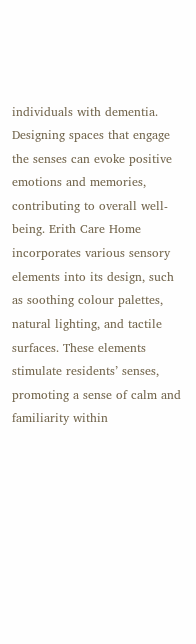individuals with dementia. Designing spaces that engage the senses can evoke positive emotions and memories, contributing to overall well-being. Erith Care Home incorporates various sensory elements into its design, such as soothing colour palettes, natural lighting, and tactile surfaces. These elements stimulate residents’ senses, promoting a sense of calm and familiarity within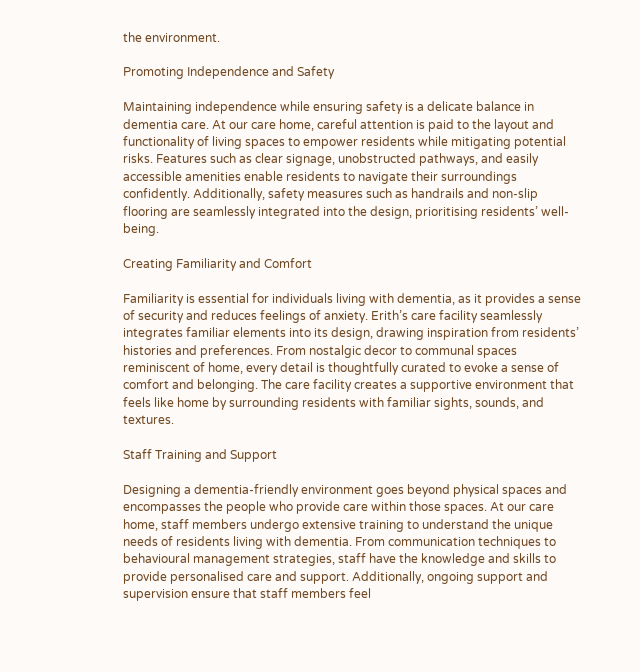the environment.

Promoting Independence and Safety

Maintaining independence while ensuring safety is a delicate balance in dementia care. At our care home, careful attention is paid to the layout and functionality of living spaces to empower residents while mitigating potential risks. Features such as clear signage, unobstructed pathways, and easily accessible amenities enable residents to navigate their surroundings confidently. Additionally, safety measures such as handrails and non-slip flooring are seamlessly integrated into the design, prioritising residents’ well-being.

Creating Familiarity and Comfort

Familiarity is essential for individuals living with dementia, as it provides a sense of security and reduces feelings of anxiety. Erith’s care facility seamlessly integrates familiar elements into its design, drawing inspiration from residents’ histories and preferences. From nostalgic decor to communal spaces reminiscent of home, every detail is thoughtfully curated to evoke a sense of comfort and belonging. The care facility creates a supportive environment that feels like home by surrounding residents with familiar sights, sounds, and textures.

Staff Training and Support

Designing a dementia-friendly environment goes beyond physical spaces and encompasses the people who provide care within those spaces. At our care home, staff members undergo extensive training to understand the unique needs of residents living with dementia. From communication techniques to behavioural management strategies, staff have the knowledge and skills to provide personalised care and support. Additionally, ongoing support and supervision ensure that staff members feel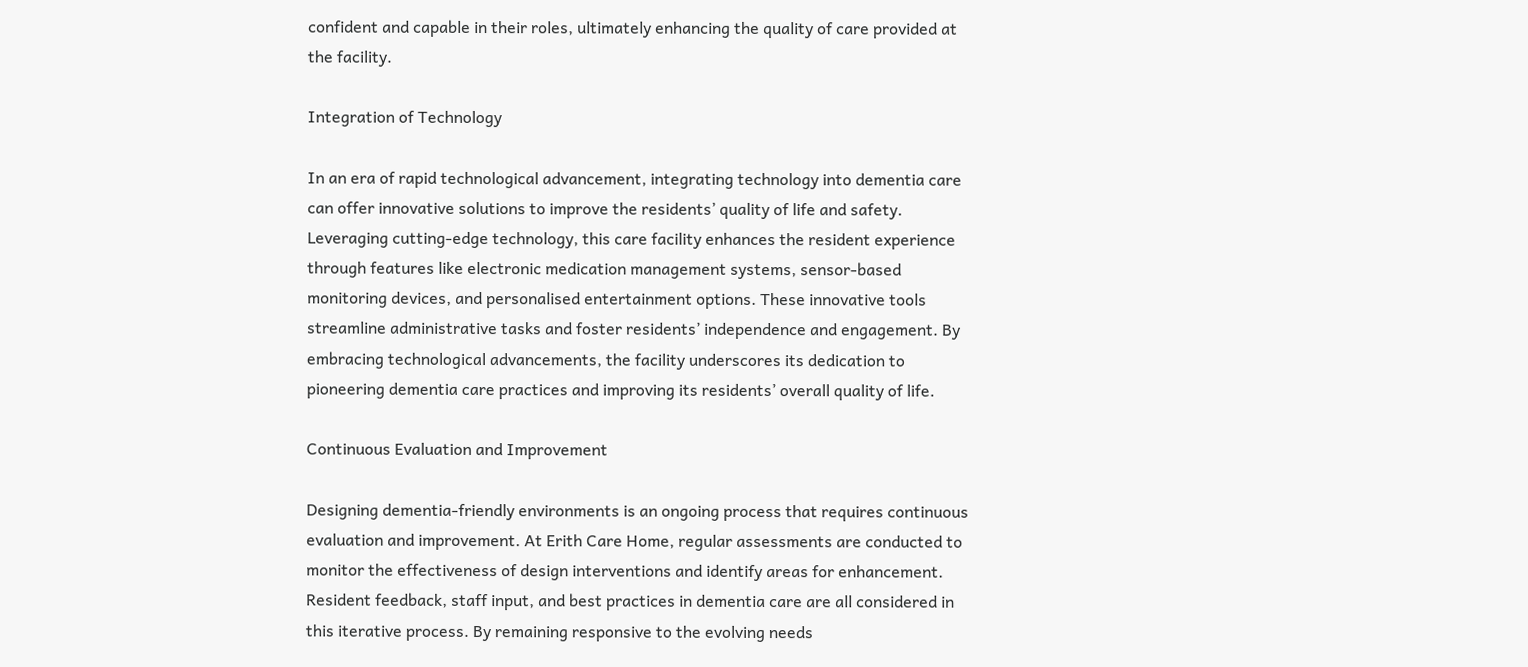confident and capable in their roles, ultimately enhancing the quality of care provided at the facility.

Integration of Technology

In an era of rapid technological advancement, integrating technology into dementia care can offer innovative solutions to improve the residents’ quality of life and safety. Leveraging cutting-edge technology, this care facility enhances the resident experience through features like electronic medication management systems, sensor-based monitoring devices, and personalised entertainment options. These innovative tools streamline administrative tasks and foster residents’ independence and engagement. By embracing technological advancements, the facility underscores its dedication to pioneering dementia care practices and improving its residents’ overall quality of life.

Continuous Evaluation and Improvement

Designing dementia-friendly environments is an ongoing process that requires continuous evaluation and improvement. At Erith Care Home, regular assessments are conducted to monitor the effectiveness of design interventions and identify areas for enhancement. Resident feedback, staff input, and best practices in dementia care are all considered in this iterative process. By remaining responsive to the evolving needs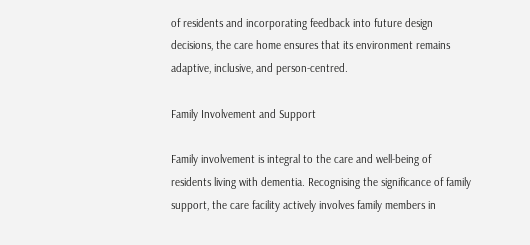of residents and incorporating feedback into future design decisions, the care home ensures that its environment remains adaptive, inclusive, and person-centred.

Family Involvement and Support

Family involvement is integral to the care and well-being of residents living with dementia. Recognising the significance of family support, the care facility actively involves family members in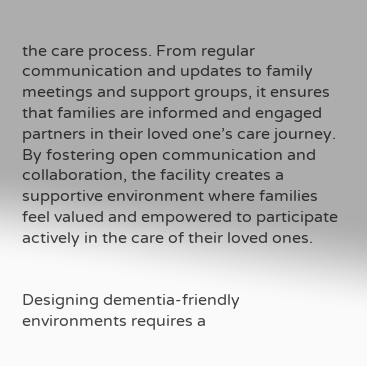the care process. From regular communication and updates to family meetings and support groups, it ensures that families are informed and engaged partners in their loved one’s care journey. By fostering open communication and collaboration, the facility creates a supportive environment where families feel valued and empowered to participate actively in the care of their loved ones.


Designing dementia-friendly environments requires a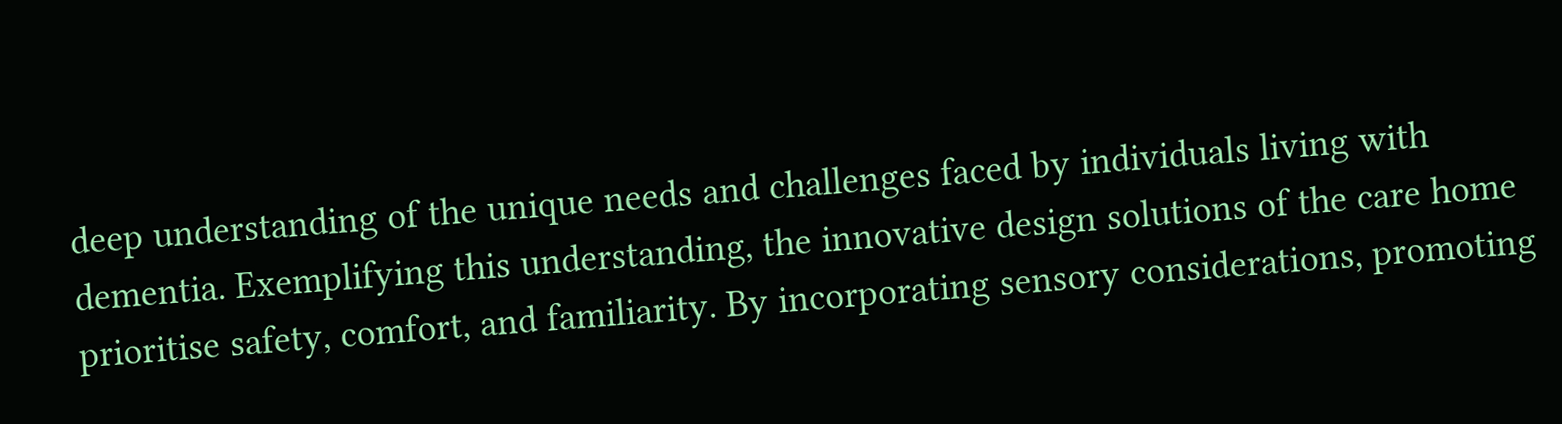deep understanding of the unique needs and challenges faced by individuals living with dementia. Exemplifying this understanding, the innovative design solutions of the care home prioritise safety, comfort, and familiarity. By incorporating sensory considerations, promoting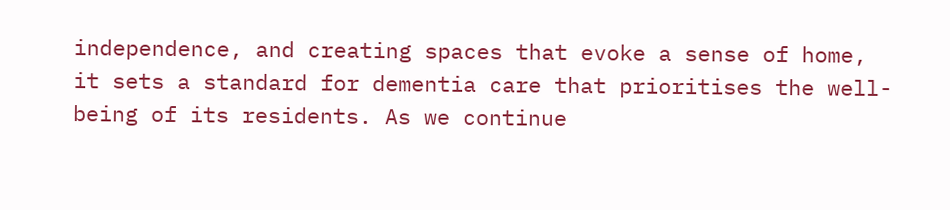independence, and creating spaces that evoke a sense of home, it sets a standard for dementia care that prioritises the well-being of its residents. As we continue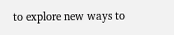to explore new ways to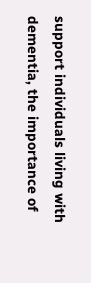support individuals living with dementia, the importance of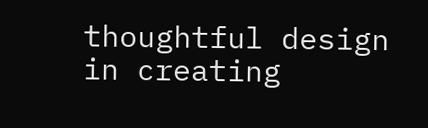thoughtful design in creating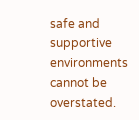safe and supportive environments cannot be overstated.